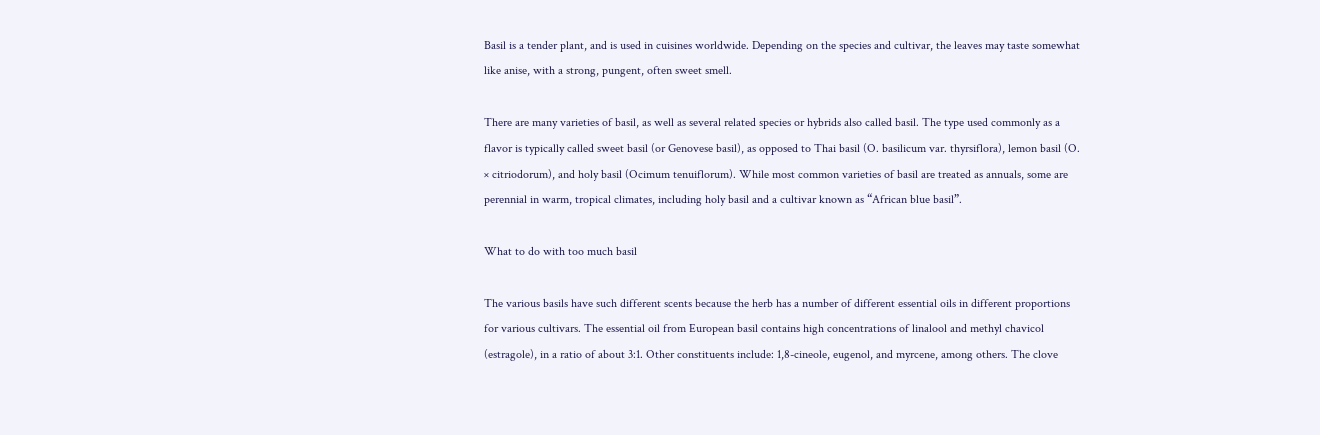Basil is a tender plant, and is used in cuisines worldwide. Depending on the species and cultivar, the leaves may taste somewhat like anise, with a strong, pungent, often sweet smell.

There are many varieties of basil, as well as several related species or hybrids also called basil. The type used commonly as a flavor is typically called sweet basil (or Genovese basil), as opposed to Thai basil (O. basilicum var. thyrsiflora), lemon basil (O. × citriodorum), and holy basil (Ocimum tenuiflorum). While most common varieties of basil are treated as annuals, some are perennial in warm, tropical climates, including holy basil and a cultivar known as “African blue basil”.

What to do with too much basil

The various basils have such different scents because the herb has a number of different essential oils in different proportions for various cultivars. The essential oil from European basil contains high concentrations of linalool and methyl chavicol (estragole), in a ratio of about 3:1. Other constituents include: 1,8-cineole, eugenol, and myrcene, among others. The clove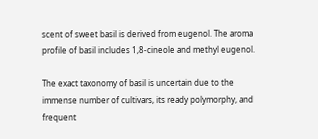scent of sweet basil is derived from eugenol. The aroma profile of basil includes 1,8-cineole and methyl eugenol.

The exact taxonomy of basil is uncertain due to the immense number of cultivars, its ready polymorphy, and frequent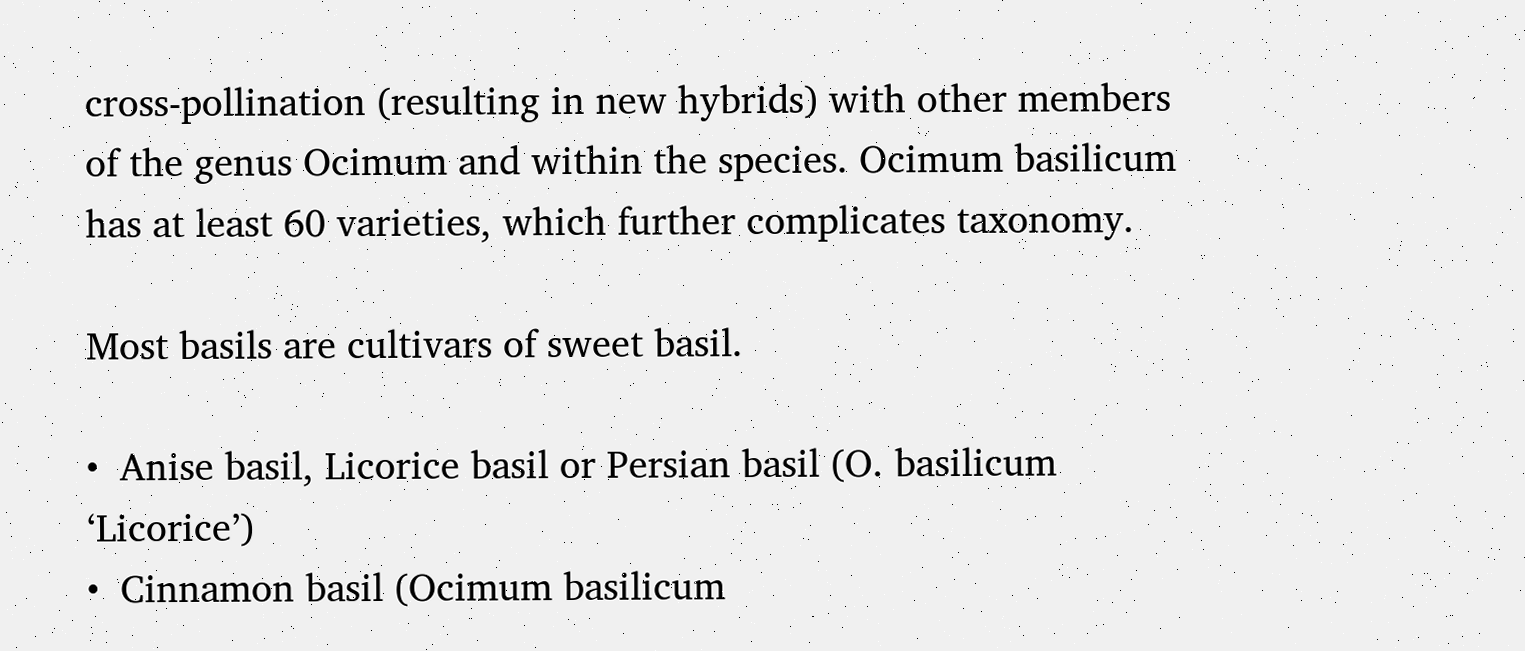cross-pollination (resulting in new hybrids) with other members of the genus Ocimum and within the species. Ocimum basilicum has at least 60 varieties, which further complicates taxonomy.

Most basils are cultivars of sweet basil.

•  Anise basil, Licorice basil or Persian basil (O. basilicum ‘Licorice’)
•  Cinnamon basil (Ocimum basilicum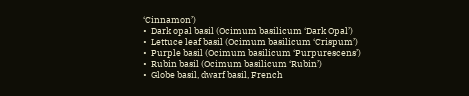‘Cinnamon’)
•  Dark opal basil (Ocimum basilicum ‘Dark Opal’)
•  Lettuce leaf basil (Ocimum basilicum ‘Crispum’)
•  Purple basil (Ocimum basilicum ‘Purpurescens’)
•  Rubin basil (Ocimum basilicum ‘Rubin’)
•  Globe basil, dwarf basil, French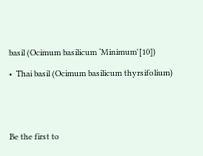basil (Ocimum basilicum ‘Minimum'[10])
•  Thai basil (Ocimum basilicum thyrsifolium)


Be the first to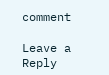comment

Leave a Reply